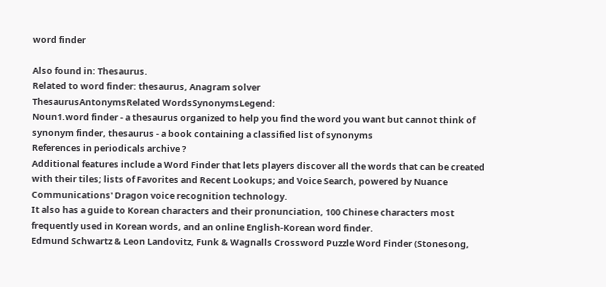word finder

Also found in: Thesaurus.
Related to word finder: thesaurus, Anagram solver
ThesaurusAntonymsRelated WordsSynonymsLegend:
Noun1.word finder - a thesaurus organized to help you find the word you want but cannot think of
synonym finder, thesaurus - a book containing a classified list of synonyms
References in periodicals archive ?
Additional features include a Word Finder that lets players discover all the words that can be created with their tiles; lists of Favorites and Recent Lookups; and Voice Search, powered by Nuance Communications' Dragon voice recognition technology.
It also has a guide to Korean characters and their pronunciation, 100 Chinese characters most frequently used in Korean words, and an online English-Korean word finder.
Edmund Schwartz & Leon Landovitz, Funk & Wagnalls Crossword Puzzle Word Finder (Stonesong,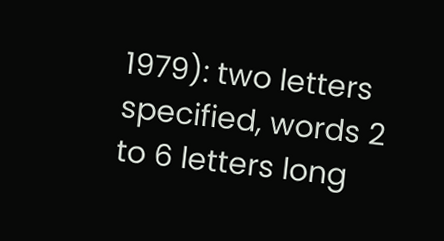1979): two letters specified, words 2 to 6 letters long